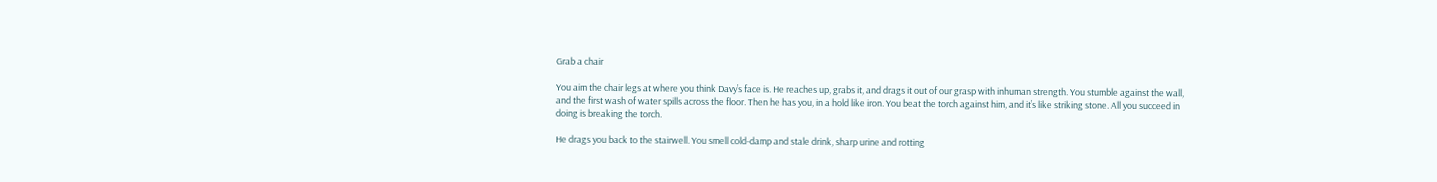Grab a chair

You aim the chair legs at where you think Davy’s face is. He reaches up, grabs it, and drags it out of our grasp with inhuman strength. You stumble against the wall, and the first wash of water spills across the floor. Then he has you, in a hold like iron. You beat the torch against him, and it’s like striking stone. All you succeed in doing is breaking the torch.

He drags you back to the stairwell. You smell cold-damp and stale drink, sharp urine and rotting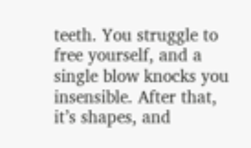teeth. You struggle to free yourself, and a single blow knocks you insensible. After that, it’s shapes, and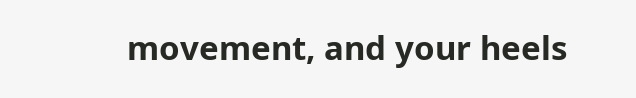movement, and your heels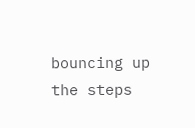bouncing up the steps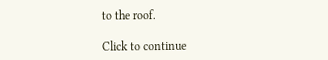to the roof.

Click to continue